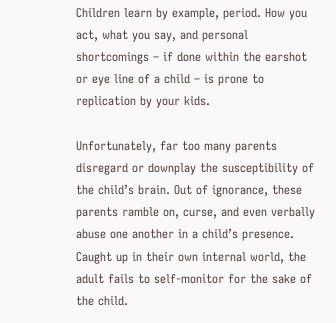Children learn by example, period. How you act, what you say, and personal shortcomings – if done within the earshot or eye line of a child – is prone to replication by your kids.

Unfortunately, far too many parents disregard or downplay the susceptibility of the child’s brain. Out of ignorance, these parents ramble on, curse, and even verbally abuse one another in a child’s presence. Caught up in their own internal world, the adult fails to self-monitor for the sake of the child.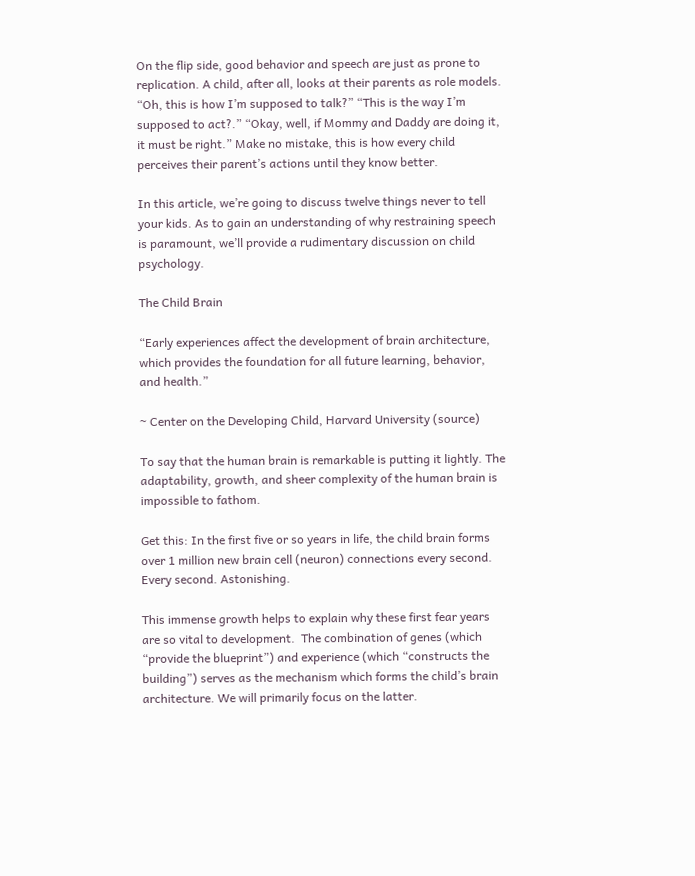On the flip side, good behavior and speech are just as prone to replication. A child, after all, looks at their parents as role models. “Oh, this is how I’m supposed to talk?” “This is the way I’m supposed to act?.” “Okay, well, if Mommy and Daddy are doing it, it must be right.” Make no mistake, this is how every child perceives their parent’s actions until they know better.

In this article, we’re going to discuss twelve things never to tell your kids. As to gain an understanding of why restraining speech is paramount, we’ll provide a rudimentary discussion on child psychology.

The Child Brain

“Early experiences affect the development of brain architecture, which provides the foundation for all future learning, behavior, and health.”

~ Center on the Developing Child, Harvard University (source)

To say that the human brain is remarkable is putting it lightly. The adaptability, growth, and sheer complexity of the human brain is impossible to fathom.

Get this: In the first five or so years in life, the child brain forms over 1 million new brain cell (neuron) connections every second. Every second. Astonishing.

This immense growth helps to explain why these first fear years are so vital to development.  The combination of genes (which “provide the blueprint”) and experience (which “constructs the building”) serves as the mechanism which forms the child’s brain architecture. We will primarily focus on the latter.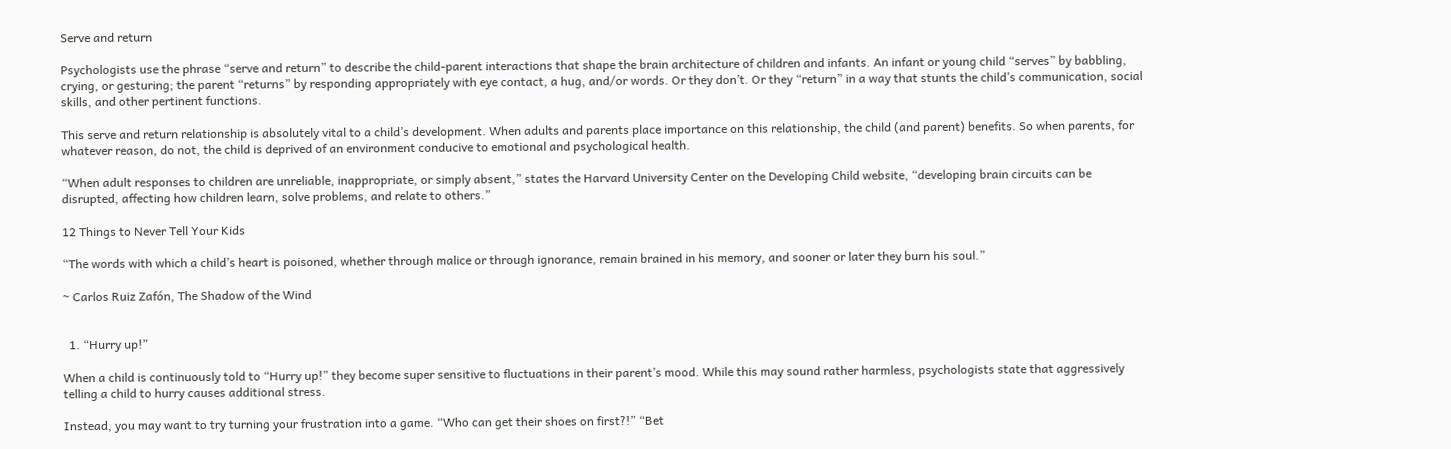Serve and return

Psychologists use the phrase “serve and return” to describe the child-parent interactions that shape the brain architecture of children and infants. An infant or young child “serves” by babbling, crying, or gesturing; the parent “returns” by responding appropriately with eye contact, a hug, and/or words. Or they don’t. Or they “return” in a way that stunts the child’s communication, social skills, and other pertinent functions.

This serve and return relationship is absolutely vital to a child’s development. When adults and parents place importance on this relationship, the child (and parent) benefits. So when parents, for whatever reason, do not, the child is deprived of an environment conducive to emotional and psychological health.

“When adult responses to children are unreliable, inappropriate, or simply absent,” states the Harvard University Center on the Developing Child website, “developing brain circuits can be disrupted, affecting how children learn, solve problems, and relate to others.”

12 Things to Never Tell Your Kids

“The words with which a child’s heart is poisoned, whether through malice or through ignorance, remain brained in his memory, and sooner or later they burn his soul.”

~ Carlos Ruiz Zafón, The Shadow of the Wind


  1. “Hurry up!”

When a child is continuously told to “Hurry up!” they become super sensitive to fluctuations in their parent’s mood. While this may sound rather harmless, psychologists state that aggressively telling a child to hurry causes additional stress.

Instead, you may want to try turning your frustration into a game. “Who can get their shoes on first?!” “Bet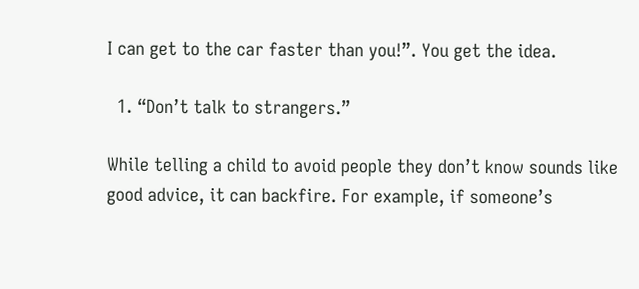I can get to the car faster than you!”. You get the idea.

  1. “Don’t talk to strangers.”

While telling a child to avoid people they don’t know sounds like good advice, it can backfire. For example, if someone’s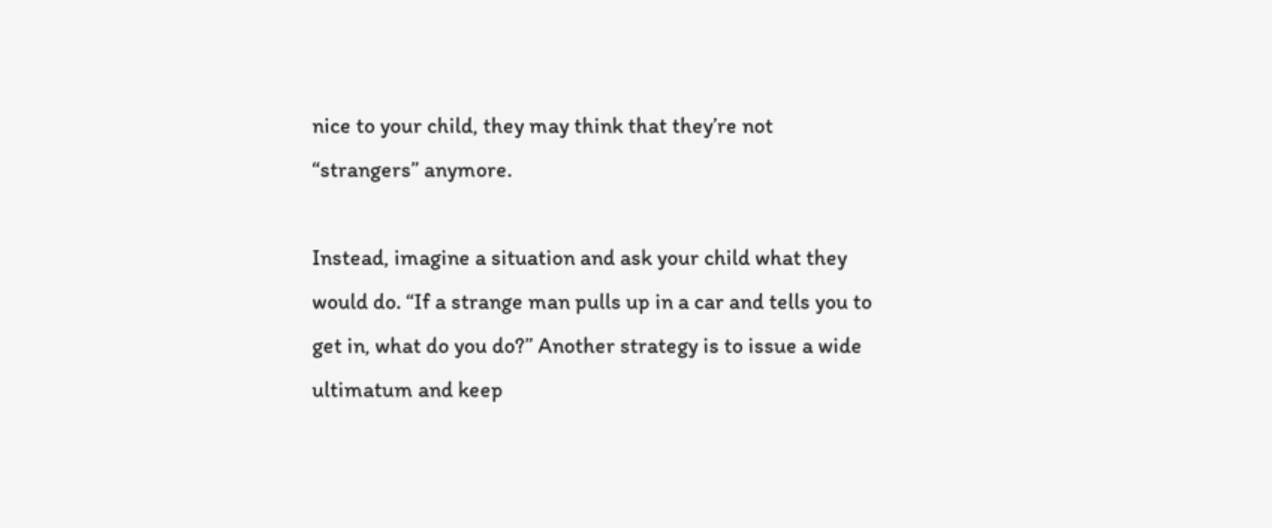nice to your child, they may think that they’re not “strangers” anymore.

Instead, imagine a situation and ask your child what they would do. “If a strange man pulls up in a car and tells you to get in, what do you do?” Another strategy is to issue a wide ultimatum and keep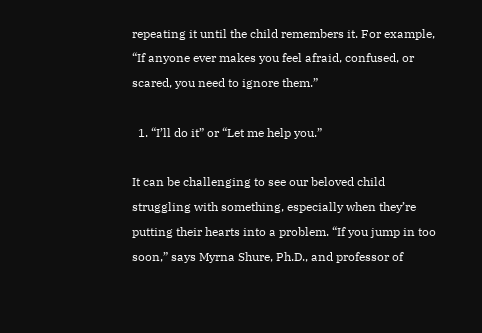repeating it until the child remembers it. For example, “If anyone ever makes you feel afraid, confused, or scared, you need to ignore them.”

  1. “I’ll do it” or “Let me help you.”

It can be challenging to see our beloved child struggling with something, especially when they’re putting their hearts into a problem. “If you jump in too soon,” says Myrna Shure, Ph.D., and professor of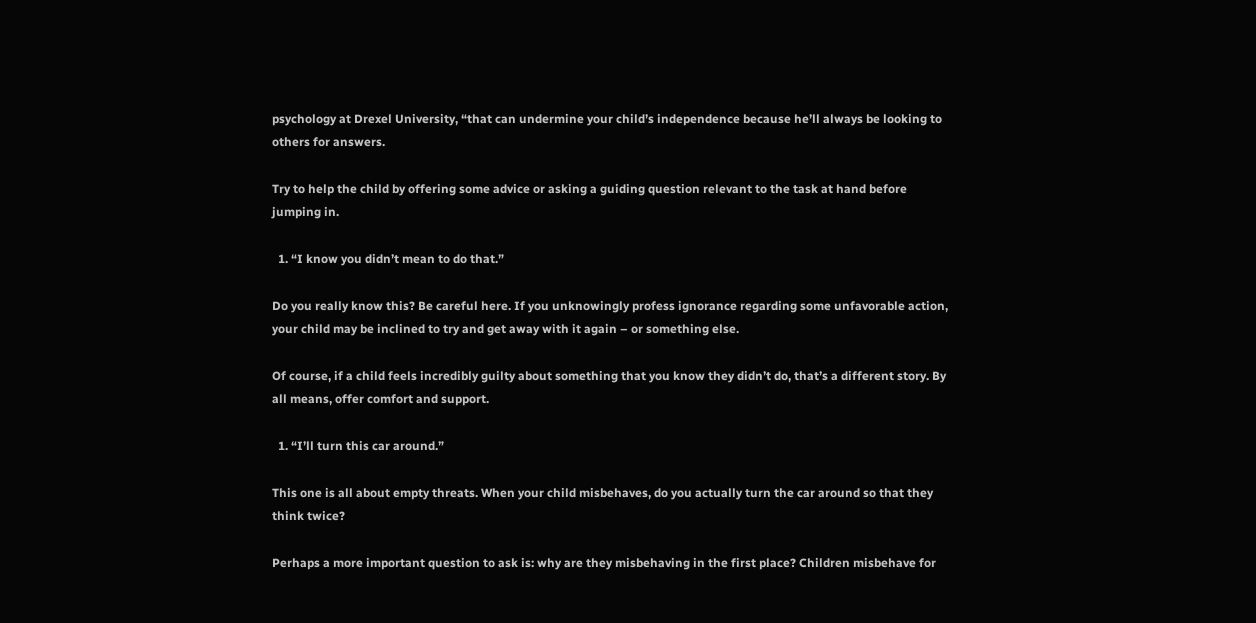psychology at Drexel University, “that can undermine your child’s independence because he’ll always be looking to others for answers.

Try to help the child by offering some advice or asking a guiding question relevant to the task at hand before jumping in.

  1. “I know you didn’t mean to do that.”

Do you really know this? Be careful here. If you unknowingly profess ignorance regarding some unfavorable action, your child may be inclined to try and get away with it again – or something else.

Of course, if a child feels incredibly guilty about something that you know they didn’t do, that’s a different story. By all means, offer comfort and support.

  1. “I’ll turn this car around.”

This one is all about empty threats. When your child misbehaves, do you actually turn the car around so that they think twice?

Perhaps a more important question to ask is: why are they misbehaving in the first place? Children misbehave for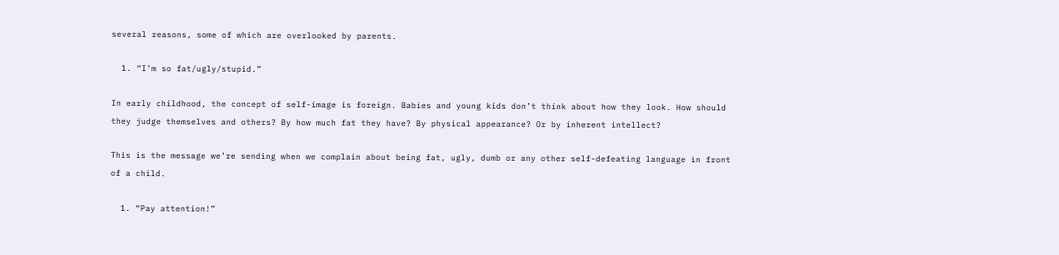several reasons, some of which are overlooked by parents.

  1. “I’m so fat/ugly/stupid.”

In early childhood, the concept of self-image is foreign. Babies and young kids don’t think about how they look. How should they judge themselves and others? By how much fat they have? By physical appearance? Or by inherent intellect?

This is the message we’re sending when we complain about being fat, ugly, dumb or any other self-defeating language in front of a child.

  1. “Pay attention!”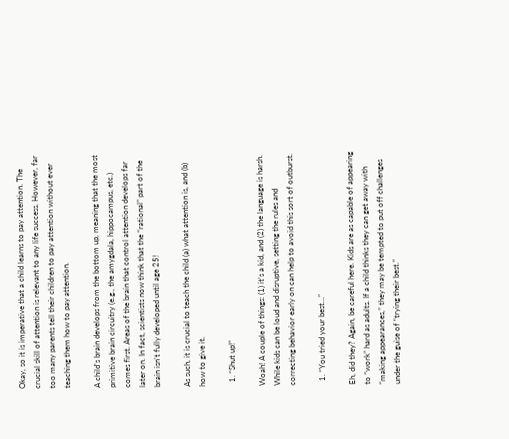Okay, so it is imperative that a child learns to pay attention. The crucial skill of attention is relevant to any life success. However, far too many parents tell their children to pay attention without ever teaching them how to pay attention.

A child’s brain develops from the bottom up, meaning that the most primitive brain circuitry (e.g., the amygdala, hippocampus, etc.) comes first. Areas of the brain that control attention develops far later on. In fact, scientists now think that the “rational” part of the brain isn’t fully developed until age 25!

As such, it is crucial to teach the child (a) what attention is, and (b) how to give it.

  1. “Shut up!”

Woah! A couple of things: (1) it’s a kid, and (2) the language is harsh. While kids can be loud and disruptive, setting the rules and correcting behavior early on can help to avoid this sort of outburst.

  1. “You tried your best…”

Eh, did they? Again, be careful here. Kids are as capable of appearing to “work” hard as adults. If a child thinks they can get away with “making appearances,” they may be tempted to put off challenges under the guise of “trying their best.”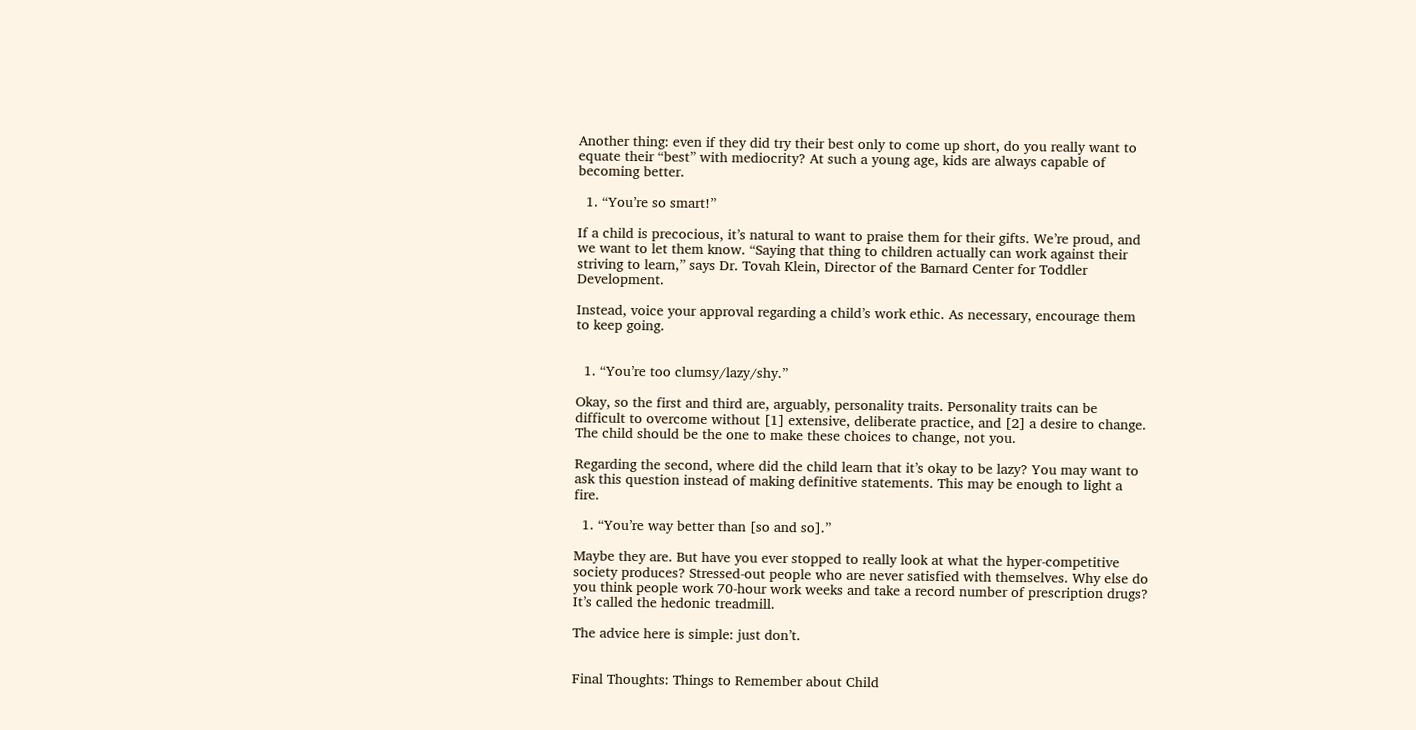Another thing: even if they did try their best only to come up short, do you really want to equate their “best” with mediocrity? At such a young age, kids are always capable of becoming better.

  1. “You’re so smart!”

If a child is precocious, it’s natural to want to praise them for their gifts. We’re proud, and we want to let them know. “Saying that thing to children actually can work against their striving to learn,” says Dr. Tovah Klein, Director of the Barnard Center for Toddler Development.

Instead, voice your approval regarding a child’s work ethic. As necessary, encourage them to keep going.


  1. “You’re too clumsy/lazy/shy.”

Okay, so the first and third are, arguably, personality traits. Personality traits can be difficult to overcome without [1] extensive, deliberate practice, and [2] a desire to change. The child should be the one to make these choices to change, not you.

Regarding the second, where did the child learn that it’s okay to be lazy? You may want to ask this question instead of making definitive statements. This may be enough to light a fire.

  1. “You’re way better than [so and so].”

Maybe they are. But have you ever stopped to really look at what the hyper-competitive society produces? Stressed-out people who are never satisfied with themselves. Why else do you think people work 70-hour work weeks and take a record number of prescription drugs? It’s called the hedonic treadmill.

The advice here is simple: just don’t.


Final Thoughts: Things to Remember about Child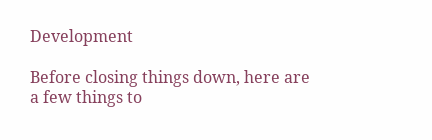Development

Before closing things down, here are a few things to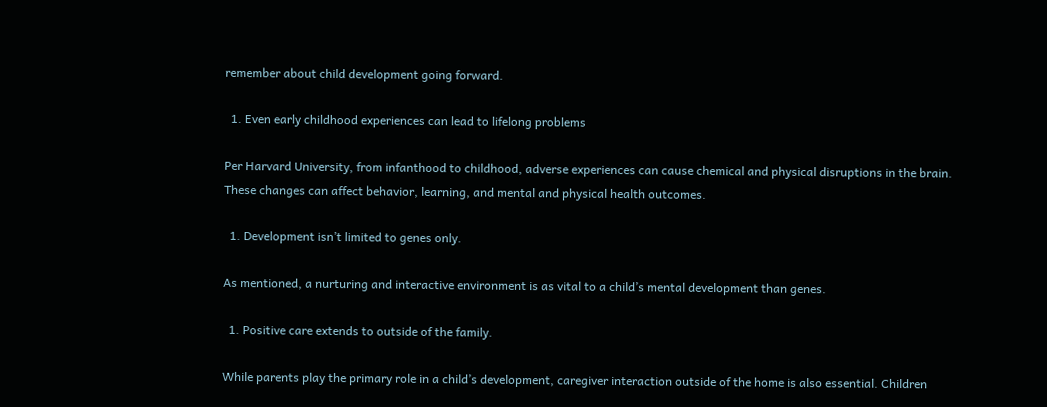remember about child development going forward.

  1. Even early childhood experiences can lead to lifelong problems

Per Harvard University, from infanthood to childhood, adverse experiences can cause chemical and physical disruptions in the brain. These changes can affect behavior, learning, and mental and physical health outcomes.

  1. Development isn’t limited to genes only.

As mentioned, a nurturing and interactive environment is as vital to a child’s mental development than genes.

  1. Positive care extends to outside of the family.

While parents play the primary role in a child’s development, caregiver interaction outside of the home is also essential. Children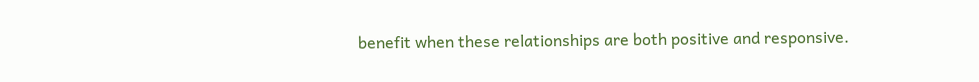benefit when these relationships are both positive and responsive.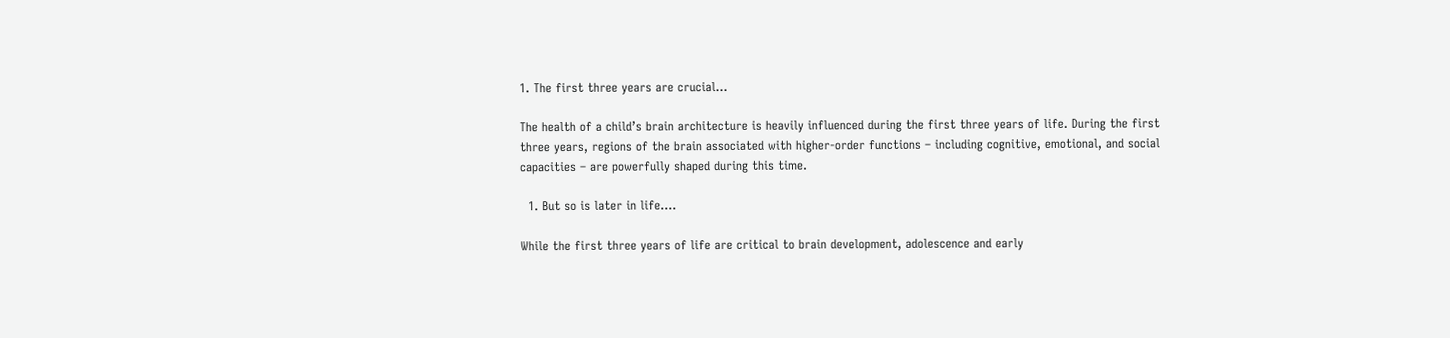1. The first three years are crucial…

The health of a child’s brain architecture is heavily influenced during the first three years of life. During the first three years, regions of the brain associated with higher-order functions – including cognitive, emotional, and social capacities – are powerfully shaped during this time.

  1. But so is later in life….

While the first three years of life are critical to brain development, adolescence and early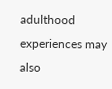adulthood experiences may also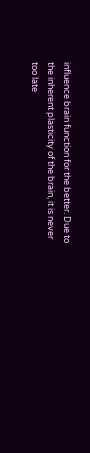influence brain function for the better. Due to the inherent plasticity of the brain, it is never too late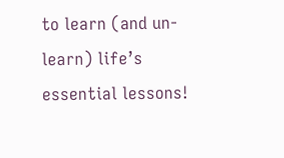to learn (and un-learn) life’s essential lessons!